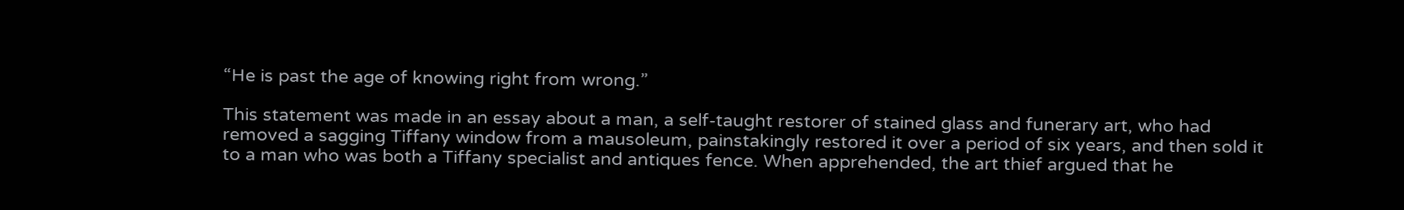“He is past the age of knowing right from wrong.”

This statement was made in an essay about a man, a self-taught restorer of stained glass and funerary art, who had removed a sagging Tiffany window from a mausoleum, painstakingly restored it over a period of six years, and then sold it to a man who was both a Tiffany specialist and antiques fence. When apprehended, the art thief argued that he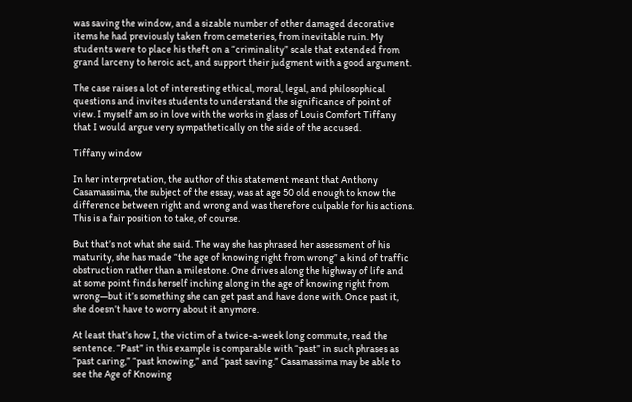was saving the window, and a sizable number of other damaged decorative items he had previously taken from cemeteries, from inevitable ruin. My students were to place his theft on a “criminality” scale that extended from grand larceny to heroic act, and support their judgment with a good argument.

The case raises a lot of interesting ethical, moral, legal, and philosophical questions and invites students to understand the significance of point of view. I myself am so in love with the works in glass of Louis Comfort Tiffany that I would argue very sympathetically on the side of the accused.

Tiffany window

In her interpretation, the author of this statement meant that Anthony Casamassima, the subject of the essay, was at age 50 old enough to know the difference between right and wrong and was therefore culpable for his actions. This is a fair position to take, of course.

But that’s not what she said. The way she has phrased her assessment of his maturity, she has made “the age of knowing right from wrong” a kind of traffic obstruction rather than a milestone. One drives along the highway of life and at some point finds herself inching along in the age of knowing right from wrong—but it’s something she can get past and have done with. Once past it, she doesn’t have to worry about it anymore.

At least that’s how I, the victim of a twice-a-week long commute, read the sentence. “Past” in this example is comparable with “past” in such phrases as “past caring,” “past knowing,” and “past saving.” Casamassima may be able to see the Age of Knowing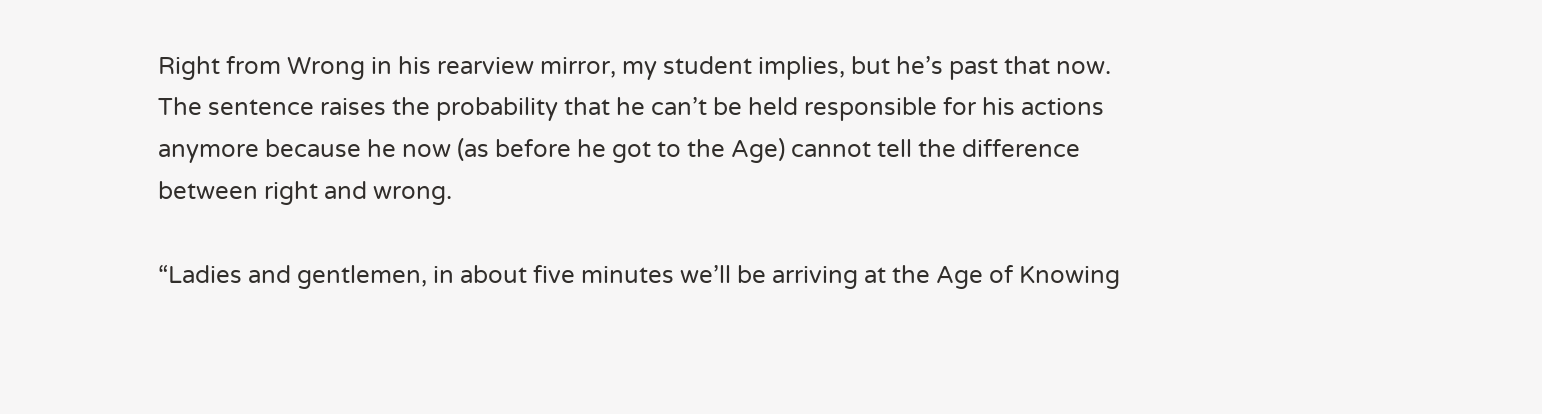Right from Wrong in his rearview mirror, my student implies, but he’s past that now. The sentence raises the probability that he can’t be held responsible for his actions anymore because he now (as before he got to the Age) cannot tell the difference between right and wrong.

“Ladies and gentlemen, in about five minutes we’ll be arriving at the Age of Knowing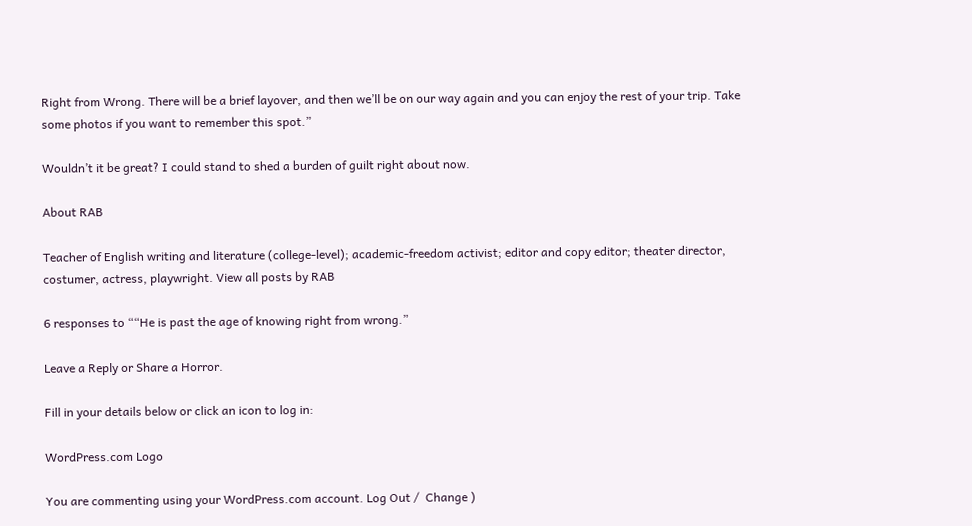Right from Wrong. There will be a brief layover, and then we’ll be on our way again and you can enjoy the rest of your trip. Take some photos if you want to remember this spot.”

Wouldn’t it be great? I could stand to shed a burden of guilt right about now.

About RAB

Teacher of English writing and literature (college-level); academic-freedom activist; editor and copy editor; theater director, costumer, actress, playwright. View all posts by RAB

6 responses to ““He is past the age of knowing right from wrong.”

Leave a Reply or Share a Horror.

Fill in your details below or click an icon to log in:

WordPress.com Logo

You are commenting using your WordPress.com account. Log Out /  Change )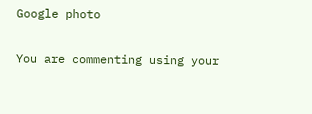Google photo

You are commenting using your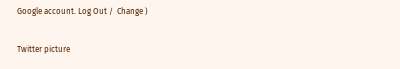Google account. Log Out /  Change )

Twitter picture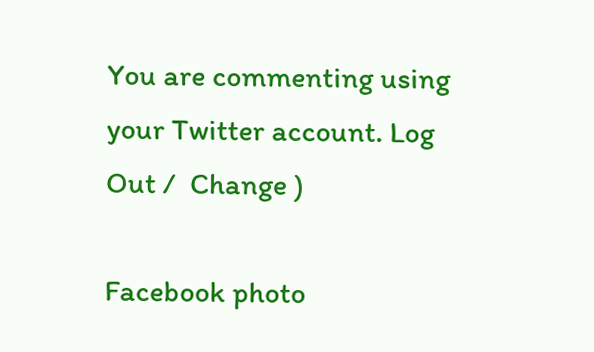You are commenting using your Twitter account. Log Out /  Change )

Facebook photo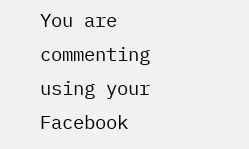You are commenting using your Facebook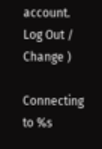account. Log Out /  Change )

Connecting to %s